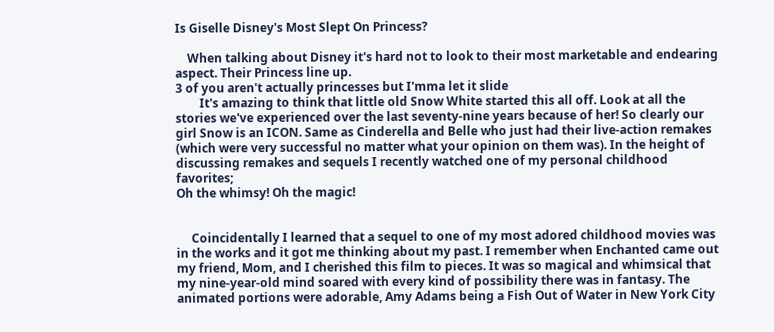Is Giselle Disney's Most Slept On Princess?

    When talking about Disney it's hard not to look to their most marketable and endearing aspect. Their Princess line up.
3 of you aren't actually princesses but I'mma let it slide
        It's amazing to think that little old Snow White started this all off. Look at all the stories we've experienced over the last seventy-nine years because of her! So clearly our girl Snow is an ICON. Same as Cinderella and Belle who just had their live-action remakes (which were very successful no matter what your opinion on them was). In the height of discussing remakes and sequels I recently watched one of my personal childhood favorites;
Oh the whimsy! Oh the magic!


     Coincidentally I learned that a sequel to one of my most adored childhood movies was in the works and it got me thinking about my past. I remember when Enchanted came out my friend, Mom, and I cherished this film to pieces. It was so magical and whimsical that my nine-year-old mind soared with every kind of possibility there was in fantasy. The animated portions were adorable, Amy Adams being a Fish Out of Water in New York City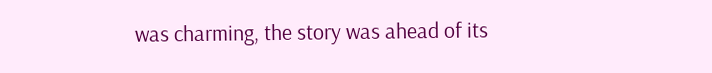was charming, the story was ahead of its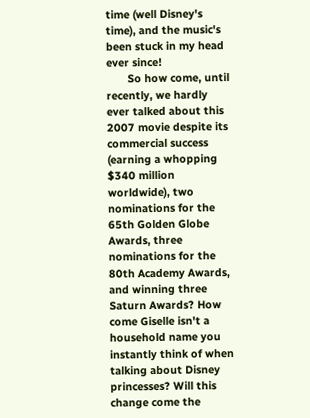time (well Disney's time), and the music's been stuck in my head ever since!
       So how come, until recently, we hardly ever talked about this 2007 movie despite its commercial success (earning a whopping $340 million worldwide), two nominations for the 65th Golden Globe Awards, three nominations for the 80th Academy Awards, and winning three Saturn Awards? How come Giselle isn't a household name you instantly think of when talking about Disney princesses? Will this change come the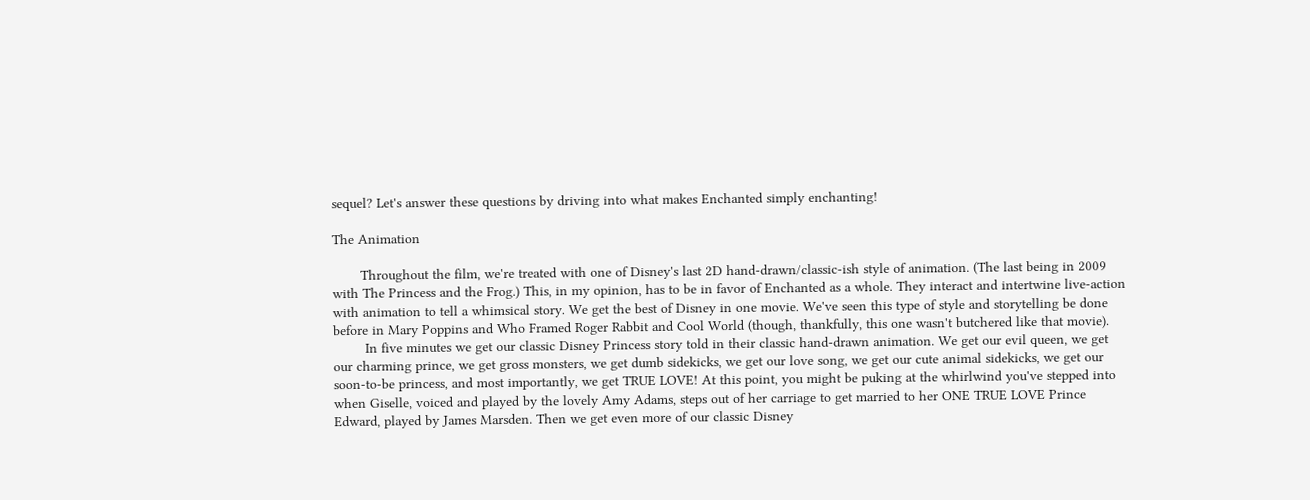sequel? Let's answer these questions by driving into what makes Enchanted simply enchanting!

The Animation

       Throughout the film, we're treated with one of Disney's last 2D hand-drawn/classic-ish style of animation. (The last being in 2009 with The Princess and the Frog.) This, in my opinion, has to be in favor of Enchanted as a whole. They interact and intertwine live-action with animation to tell a whimsical story. We get the best of Disney in one movie. We've seen this type of style and storytelling be done before in Mary Poppins and Who Framed Roger Rabbit and Cool World (though, thankfully, this one wasn't butchered like that movie).
        In five minutes we get our classic Disney Princess story told in their classic hand-drawn animation. We get our evil queen, we get our charming prince, we get gross monsters, we get dumb sidekicks, we get our love song, we get our cute animal sidekicks, we get our soon-to-be princess, and most importantly, we get TRUE LOVE! At this point, you might be puking at the whirlwind you've stepped into when Giselle, voiced and played by the lovely Amy Adams, steps out of her carriage to get married to her ONE TRUE LOVE Prince Edward, played by James Marsden. Then we get even more of our classic Disney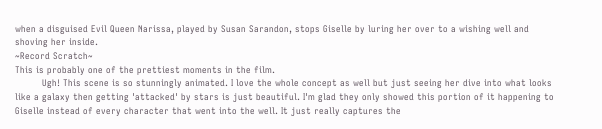when a disguised Evil Queen Narissa, played by Susan Sarandon, stops Giselle by luring her over to a wishing well and shoving her inside.
~Record Scratch~
This is probably one of the prettiest moments in the film.
         Ugh! This scene is so stunningly animated. I love the whole concept as well but just seeing her dive into what looks like a galaxy then getting 'attacked' by stars is just beautiful. I'm glad they only showed this portion of it happening to Giselle instead of every character that went into the well. It just really captures the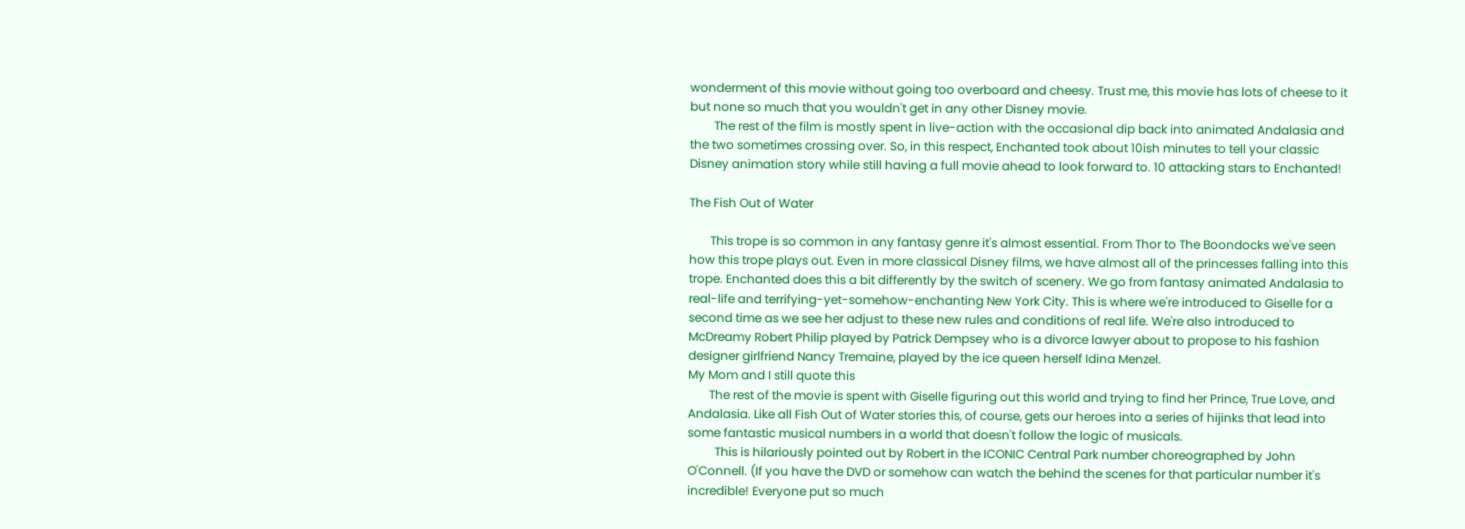wonderment of this movie without going too overboard and cheesy. Trust me, this movie has lots of cheese to it but none so much that you wouldn't get in any other Disney movie.
        The rest of the film is mostly spent in live-action with the occasional dip back into animated Andalasia and the two sometimes crossing over. So, in this respect, Enchanted took about 10ish minutes to tell your classic Disney animation story while still having a full movie ahead to look forward to. 10 attacking stars to Enchanted!

The Fish Out of Water

       This trope is so common in any fantasy genre it's almost essential. From Thor to The Boondocks we've seen how this trope plays out. Even in more classical Disney films, we have almost all of the princesses falling into this trope. Enchanted does this a bit differently by the switch of scenery. We go from fantasy animated Andalasia to real-life and terrifying-yet-somehow-enchanting New York City. This is where we're introduced to Giselle for a second time as we see her adjust to these new rules and conditions of real life. We're also introduced to McDreamy Robert Philip played by Patrick Dempsey who is a divorce lawyer about to propose to his fashion designer girlfriend Nancy Tremaine, played by the ice queen herself Idina Menzel.
My Mom and I still quote this
       The rest of the movie is spent with Giselle figuring out this world and trying to find her Prince, True Love, and Andalasia. Like all Fish Out of Water stories this, of course, gets our heroes into a series of hijinks that lead into some fantastic musical numbers in a world that doesn't follow the logic of musicals.
         This is hilariously pointed out by Robert in the ICONIC Central Park number choreographed by John O'Connell. (If you have the DVD or somehow can watch the behind the scenes for that particular number it's incredible! Everyone put so much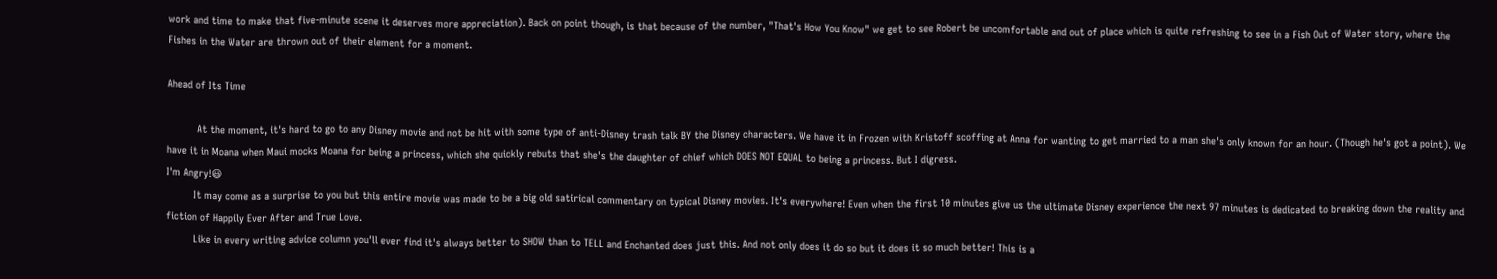work and time to make that five-minute scene it deserves more appreciation). Back on point though, is that because of the number, "That's How You Know" we get to see Robert be uncomfortable and out of place which is quite refreshing to see in a Fish Out of Water story, where the Fishes in the Water are thrown out of their element for a moment.

Ahead of Its Time

          At the moment, it's hard to go to any Disney movie and not be hit with some type of anti-Disney trash talk BY the Disney characters. We have it in Frozen with Kristoff scoffing at Anna for wanting to get married to a man she's only known for an hour. (Though he's got a point). We have it in Moana when Maui mocks Moana for being a princess, which she quickly rebuts that she's the daughter of chief which DOES NOT EQUAL to being a princess. But I digress.
I'm Angry!😃
         It may come as a surprise to you but this entire movie was made to be a big old satirical commentary on typical Disney movies. It's everywhere! Even when the first 10 minutes give us the ultimate Disney experience the next 97 minutes is dedicated to breaking down the reality and fiction of Happily Ever After and True Love.
         Like in every writing advice column you'll ever find it's always better to SHOW than to TELL and Enchanted does just this. And not only does it do so but it does it so much better! This is a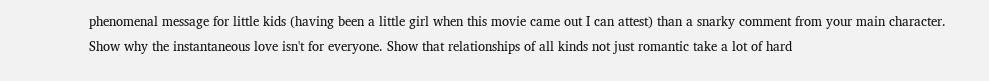phenomenal message for little kids (having been a little girl when this movie came out I can attest) than a snarky comment from your main character. Show why the instantaneous love isn't for everyone. Show that relationships of all kinds not just romantic take a lot of hard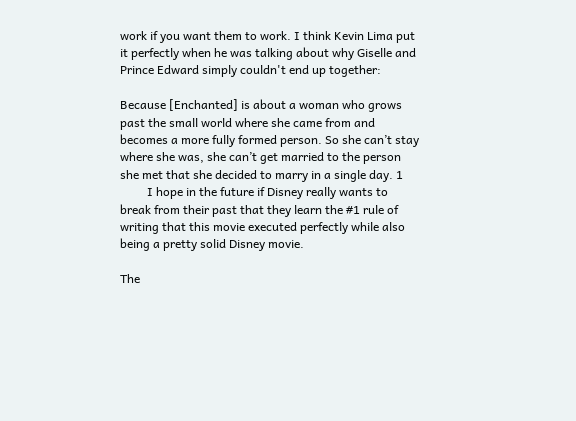work if you want them to work. I think Kevin Lima put it perfectly when he was talking about why Giselle and Prince Edward simply couldn't end up together:

Because [Enchanted] is about a woman who grows past the small world where she came from and becomes a more fully formed person. So she can’t stay where she was, she can’t get married to the person she met that she decided to marry in a single day. 1
         I hope in the future if Disney really wants to break from their past that they learn the #1 rule of writing that this movie executed perfectly while also being a pretty solid Disney movie.

The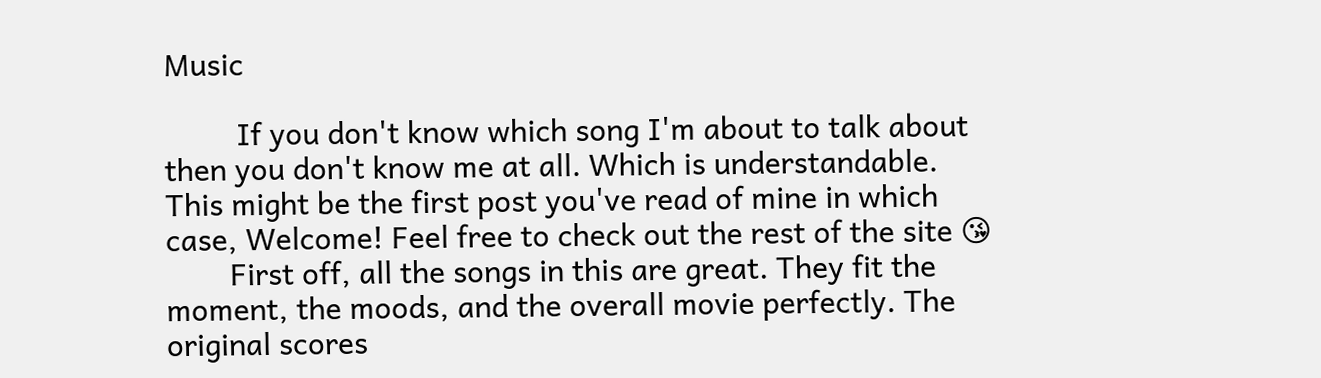Music

         If you don't know which song I'm about to talk about then you don't know me at all. Which is understandable. This might be the first post you've read of mine in which case, Welcome! Feel free to check out the rest of the site 😘
        First off, all the songs in this are great. They fit the moment, the moods, and the overall movie perfectly. The original scores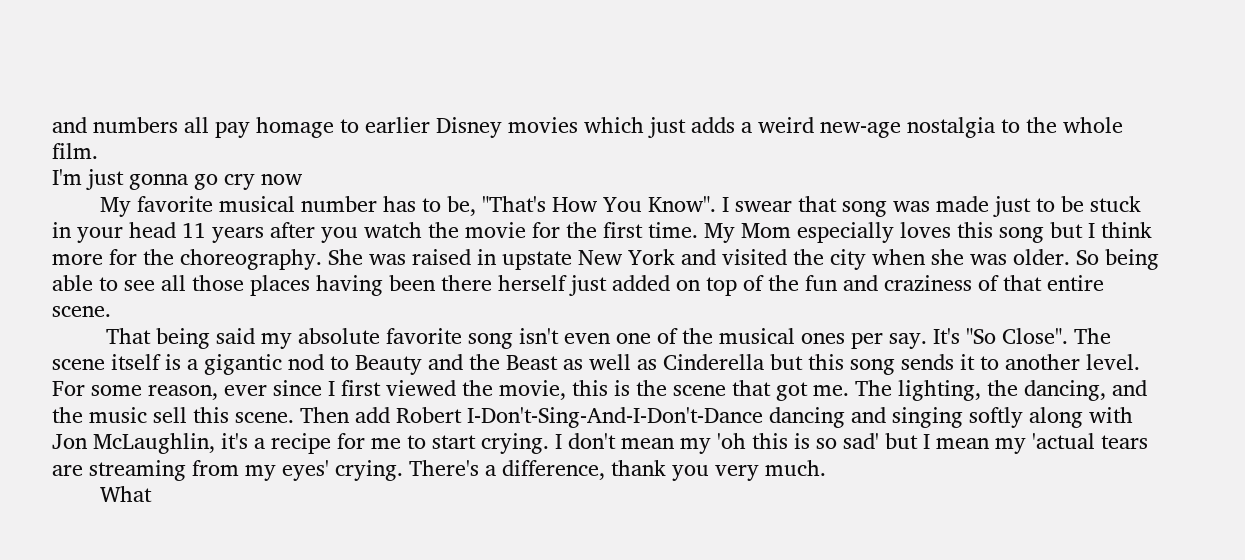and numbers all pay homage to earlier Disney movies which just adds a weird new-age nostalgia to the whole film.
I'm just gonna go cry now
        My favorite musical number has to be, "That's How You Know". I swear that song was made just to be stuck in your head 11 years after you watch the movie for the first time. My Mom especially loves this song but I think more for the choreography. She was raised in upstate New York and visited the city when she was older. So being able to see all those places having been there herself just added on top of the fun and craziness of that entire scene.
         That being said my absolute favorite song isn't even one of the musical ones per say. It's "So Close". The scene itself is a gigantic nod to Beauty and the Beast as well as Cinderella but this song sends it to another level. For some reason, ever since I first viewed the movie, this is the scene that got me. The lighting, the dancing, and the music sell this scene. Then add Robert I-Don't-Sing-And-I-Don't-Dance dancing and singing softly along with Jon McLaughlin, it's a recipe for me to start crying. I don't mean my 'oh this is so sad' but I mean my 'actual tears are streaming from my eyes' crying. There's a difference, thank you very much.
        What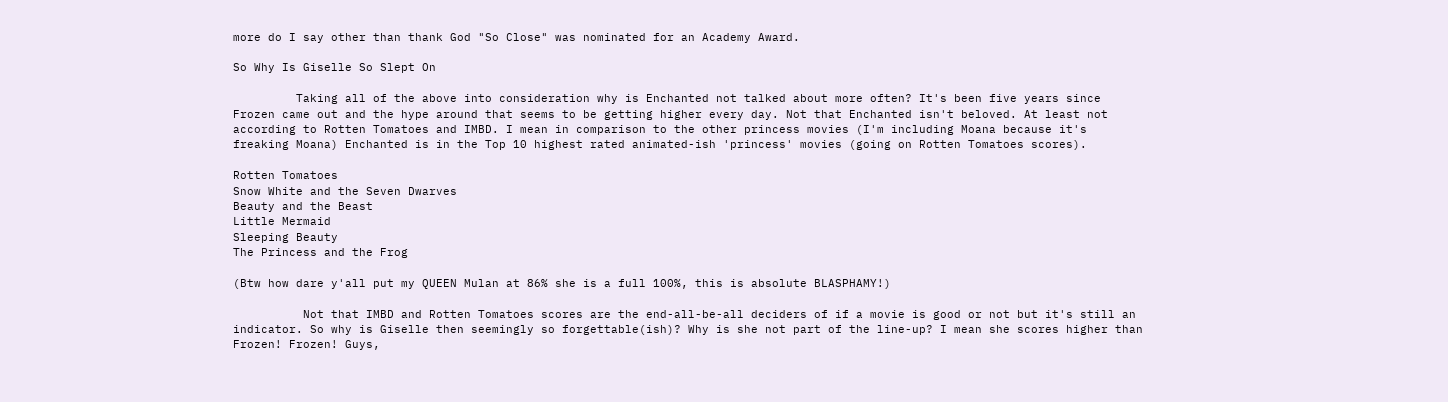more do I say other than thank God "So Close" was nominated for an Academy Award.

So Why Is Giselle So Slept On

         Taking all of the above into consideration why is Enchanted not talked about more often? It's been five years since Frozen came out and the hype around that seems to be getting higher every day. Not that Enchanted isn't beloved. At least not according to Rotten Tomatoes and IMBD. I mean in comparison to the other princess movies (I'm including Moana because it's freaking Moana) Enchanted is in the Top 10 highest rated animated-ish 'princess' movies (going on Rotten Tomatoes scores).

Rotten Tomatoes
Snow White and the Seven Dwarves
Beauty and the Beast
Little Mermaid
Sleeping Beauty
The Princess and the Frog

(Btw how dare y'all put my QUEEN Mulan at 86% she is a full 100%, this is absolute BLASPHAMY!)

          Not that IMBD and Rotten Tomatoes scores are the end-all-be-all deciders of if a movie is good or not but it's still an indicator. So why is Giselle then seemingly so forgettable(ish)? Why is she not part of the line-up? I mean she scores higher than Frozen! Frozen! Guys,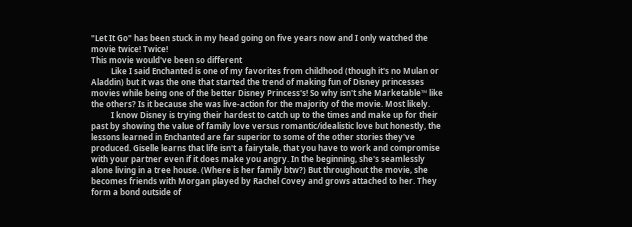"Let It Go" has been stuck in my head going on five years now and I only watched the movie twice! Twice!
This movie would've been so different
          Like I said Enchanted is one of my favorites from childhood (though it's no Mulan or Aladdin) but it was the one that started the trend of making fun of Disney princesses movies while being one of the better Disney Princess's! So why isn't she Marketable™ like the others? Is it because she was live-action for the majority of the movie. Most likely.
          I know Disney is trying their hardest to catch up to the times and make up for their past by showing the value of family love versus romantic/idealistic love but honestly, the lessons learned in Enchanted are far superior to some of the other stories they've produced. Giselle learns that life isn't a fairytale, that you have to work and compromise with your partner even if it does make you angry. In the beginning, she's seamlessly alone living in a tree house. (Where is her family btw?) But throughout the movie, she becomes friends with Morgan played by Rachel Covey and grows attached to her. They form a bond outside of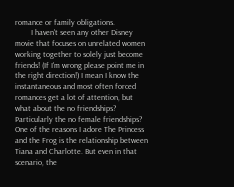romance or family obligations.
        I haven't seen any other Disney movie that focuses on unrelated women working together to solely just become friends! (If I'm wrong please point me in the right direction!) I mean I know the instantaneous and most often forced romances get a lot of attention, but what about the no friendships? Particularly the no female friendships? One of the reasons I adore The Princess and the Frog is the relationship between Tiana and Charlotte. But even in that scenario, the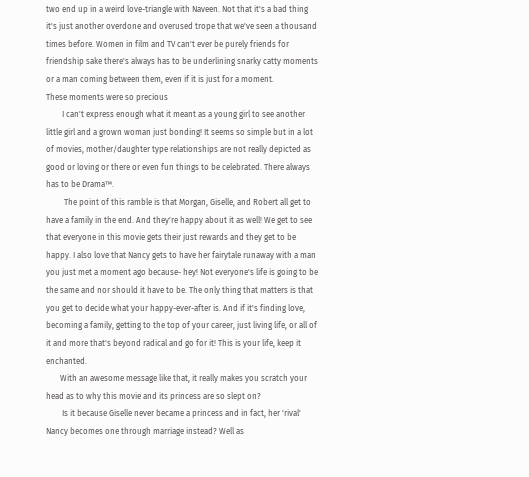two end up in a weird love-triangle with Naveen. Not that it's a bad thing it's just another overdone and overused trope that we've seen a thousand times before. Women in film and TV can't ever be purely friends for friendship sake there's always has to be underlining snarky catty moments or a man coming between them, even if it is just for a moment.
These moments were so precious
        I can't express enough what it meant as a young girl to see another little girl and a grown woman just bonding! It seems so simple but in a lot of movies, mother/daughter type relationships are not really depicted as good or loving or there or even fun things to be celebrated. There always has to be Drama™.
         The point of this ramble is that Morgan, Giselle, and Robert all get to have a family in the end. And they're happy about it as well! We get to see that everyone in this movie gets their just rewards and they get to be happy. I also love that Nancy gets to have her fairytale runaway with a man you just met a moment ago because- hey! Not everyone's life is going to be the same and nor should it have to be. The only thing that matters is that you get to decide what your happy-ever-after is. And if it's finding love, becoming a family, getting to the top of your career, just living life, or all of it and more that's beyond radical and go for it! This is your life, keep it enchanted.
       With an awesome message like that, it really makes you scratch your head as to why this movie and its princess are so slept on?
        Is it because Giselle never became a princess and in fact, her 'rival' Nancy becomes one through marriage instead? Well as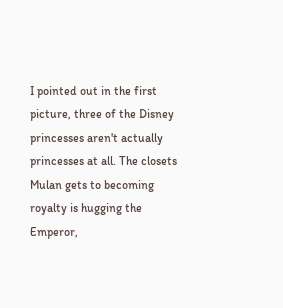I pointed out in the first picture, three of the Disney princesses aren't actually princesses at all. The closets Mulan gets to becoming royalty is hugging the Emperor,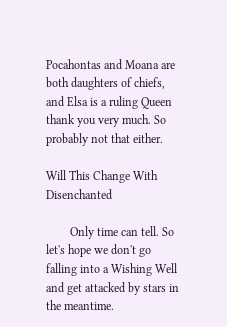Pocahontas and Moana are both daughters of chiefs, and Elsa is a ruling Queen thank you very much. So probably not that either.

Will This Change With Disenchanted

        Only time can tell. So let's hope we don't go falling into a Wishing Well and get attacked by stars in the meantime.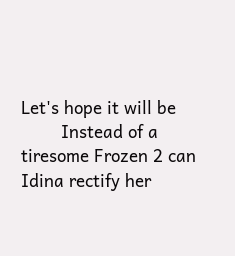Let's hope it will be
        Instead of a tiresome Frozen 2 can Idina rectify her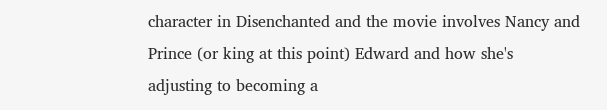character in Disenchanted and the movie involves Nancy and Prince (or king at this point) Edward and how she's adjusting to becoming a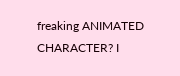freaking ANIMATED CHARACTER? I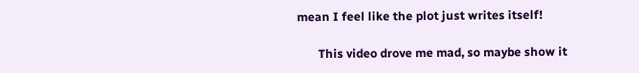mean I feel like the plot just writes itself!

       This video drove me mad, so maybe show it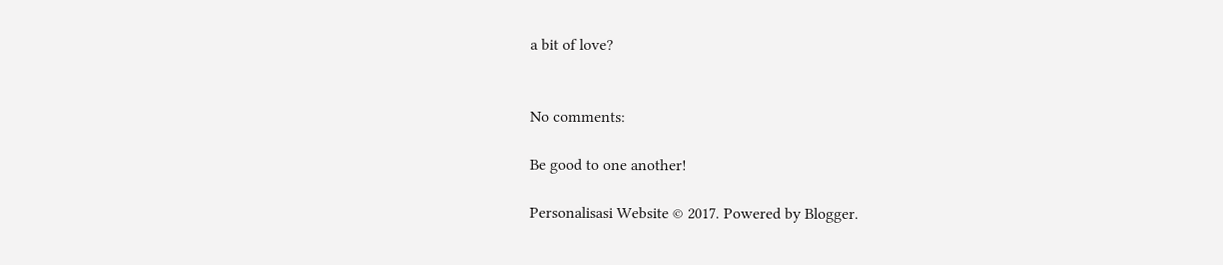a bit of love?


No comments:

Be good to one another!

Personalisasi Website © 2017. Powered by Blogger.